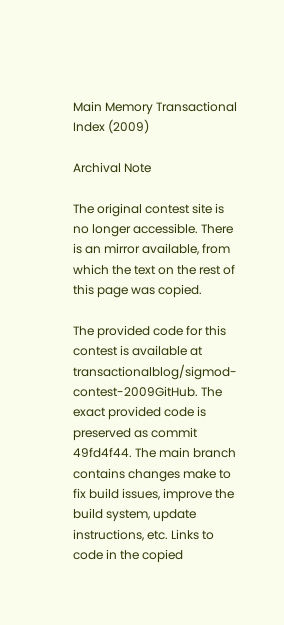Main Memory Transactional Index (2009)

Archival Note

The original contest site is no longer accessible. There is an mirror available, from which the text on the rest of this page was copied.

The provided code for this contest is available at transactionalblog/sigmod-contest-2009GitHub. The exact provided code is preserved as commit 49fd4f44. The main branch contains changes make to fix build issues, improve the build system, update instructions, etc. Links to code in the copied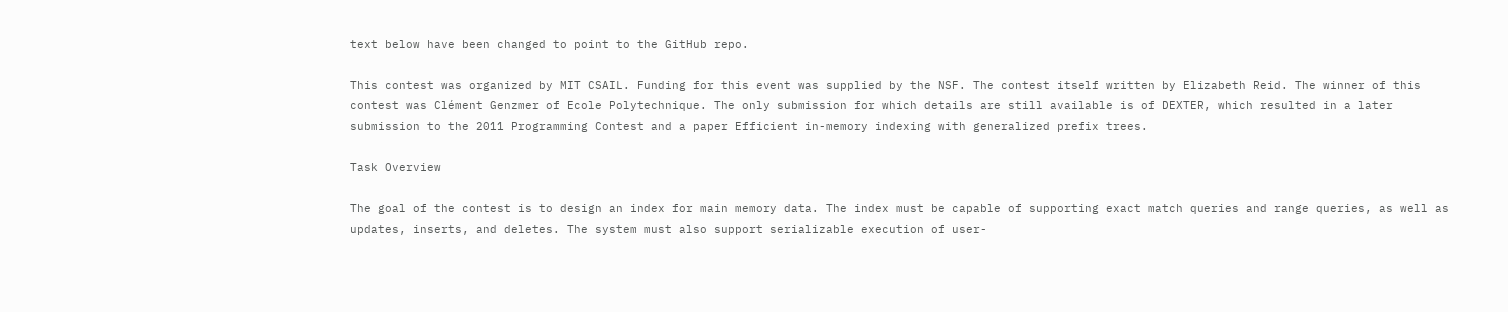text below have been changed to point to the GitHub repo.

This contest was organized by MIT CSAIL. Funding for this event was supplied by the NSF. The contest itself written by Elizabeth Reid. The winner of this contest was Clément Genzmer of Ecole Polytechnique. The only submission for which details are still available is of DEXTER, which resulted in a later submission to the 2011 Programming Contest and a paper Efficient in-memory indexing with generalized prefix trees.

Task Overview

The goal of the contest is to design an index for main memory data. The index must be capable of supporting exact match queries and range queries, as well as updates, inserts, and deletes. The system must also support serializable execution of user-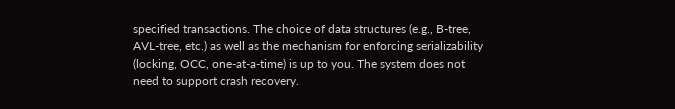specified transactions. The choice of data structures (e.g., B-tree, AVL-tree, etc.) as well as the mechanism for enforcing serializability (locking, OCC, one-at-a-time) is up to you. The system does not need to support crash recovery.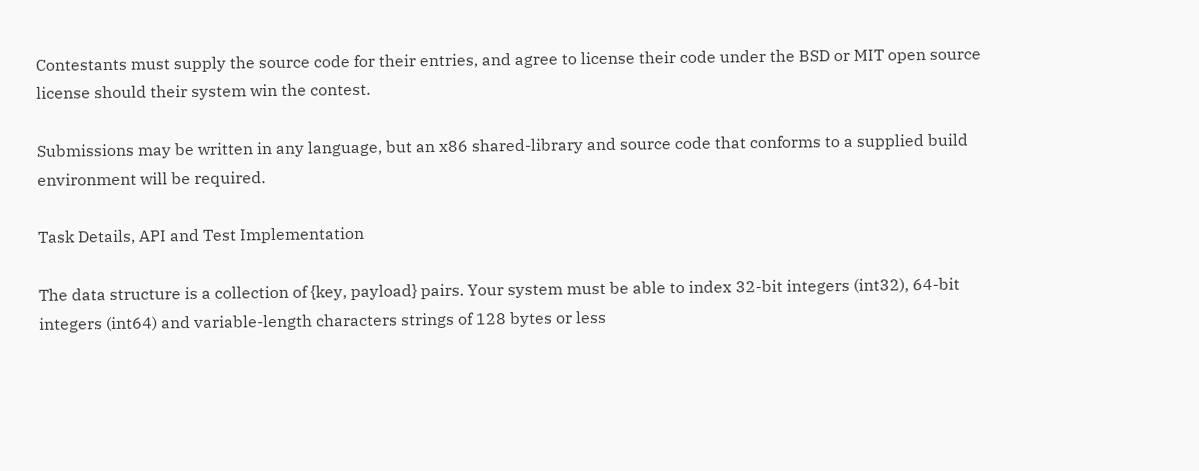Contestants must supply the source code for their entries, and agree to license their code under the BSD or MIT open source license should their system win the contest.

Submissions may be written in any language, but an x86 shared-library and source code that conforms to a supplied build environment will be required.

Task Details, API and Test Implementation

The data structure is a collection of {key, payload} pairs. Your system must be able to index 32-bit integers (int32), 64-bit integers (int64) and variable-length characters strings of 128 bytes or less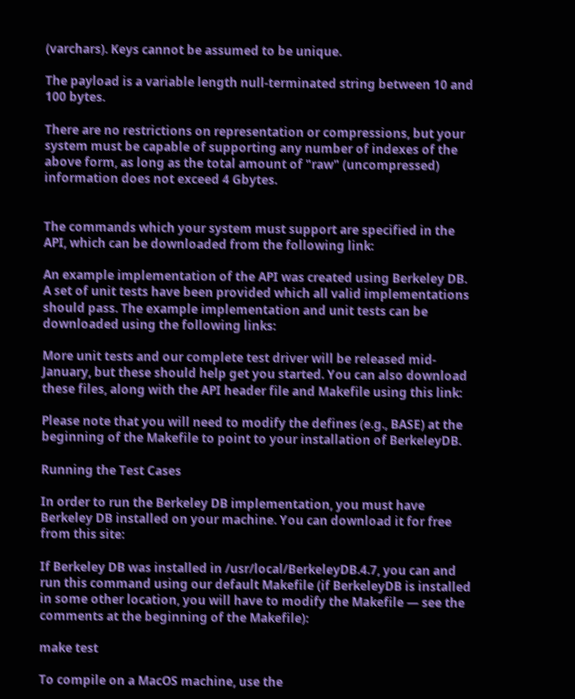(varchars). Keys cannot be assumed to be unique.

The payload is a variable length null-terminated string between 10 and 100 bytes.

There are no restrictions on representation or compressions, but your system must be capable of supporting any number of indexes of the above form, as long as the total amount of "raw" (uncompressed) information does not exceed 4 Gbytes.


The commands which your system must support are specified in the API, which can be downloaded from the following link:

An example implementation of the API was created using Berkeley DB. A set of unit tests have been provided which all valid implementations should pass. The example implementation and unit tests can be downloaded using the following links:

More unit tests and our complete test driver will be released mid-January, but these should help get you started. You can also download these files, along with the API header file and Makefile using this link:

Please note that you will need to modify the defines (e.g., BASE) at the beginning of the Makefile to point to your installation of BerkeleyDB.

Running the Test Cases

In order to run the Berkeley DB implementation, you must have Berkeley DB installed on your machine. You can download it for free from this site:

If Berkeley DB was installed in /usr/local/BerkeleyDB.4.7, you can and run this command using our default Makefile (if BerkeleyDB is installed in some other location, you will have to modify the Makefile — see the comments at the beginning of the Makefile):

make test

To compile on a MacOS machine, use the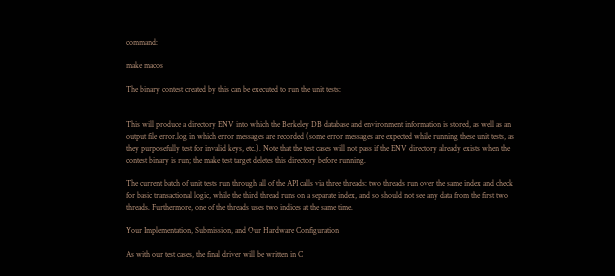command:

make macos

The binary contest created by this can be executed to run the unit tests:


This will produce a directory ENV into which the Berkeley DB database and environment information is stored, as well as an output file error.log in which error messages are recorded (some error messages are expected while running these unit tests, as they purposefully test for invalid keys, etc.). Note that the test cases will not pass if the ENV directory already exists when the contest binary is run; the make test target deletes this directory before running.

The current batch of unit tests run through all of the API calls via three threads: two threads run over the same index and check for basic transactional logic, while the third thread runs on a separate index, and so should not see any data from the first two threads. Furthermore, one of the threads uses two indices at the same time.

Your Implementation, Submission, and Our Hardware Configuration

As with our test cases, the final driver will be written in C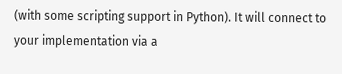(with some scripting support in Python). It will connect to your implementation via a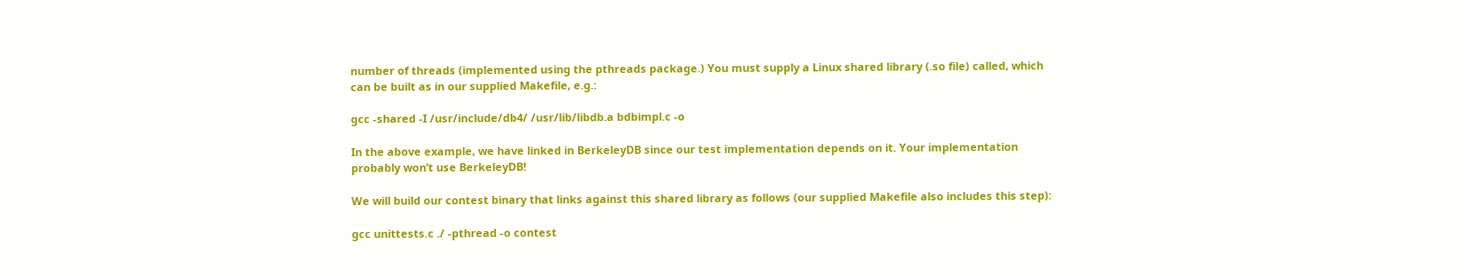number of threads (implemented using the pthreads package.) You must supply a Linux shared library (.so file) called, which can be built as in our supplied Makefile, e.g.:

gcc -shared -I /usr/include/db4/ /usr/lib/libdb.a bdbimpl.c -o

In the above example, we have linked in BerkeleyDB since our test implementation depends on it. Your implementation probably won’t use BerkeleyDB!

We will build our contest binary that links against this shared library as follows (our supplied Makefile also includes this step):

gcc unittests.c ./ -pthread -o contest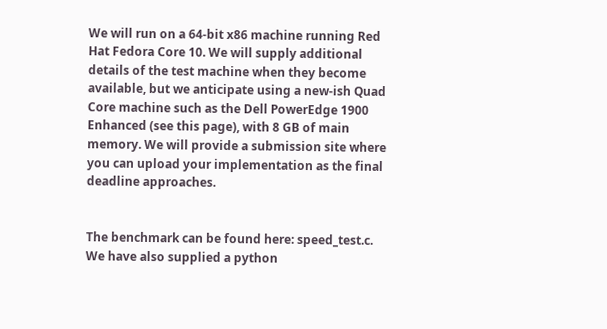We will run on a 64-bit x86 machine running Red Hat Fedora Core 10. We will supply additional details of the test machine when they become available, but we anticipate using a new-ish Quad Core machine such as the Dell PowerEdge 1900 Enhanced (see this page), with 8 GB of main memory. We will provide a submission site where you can upload your implementation as the final deadline approaches.


The benchmark can be found here: speed_test.c. We have also supplied a python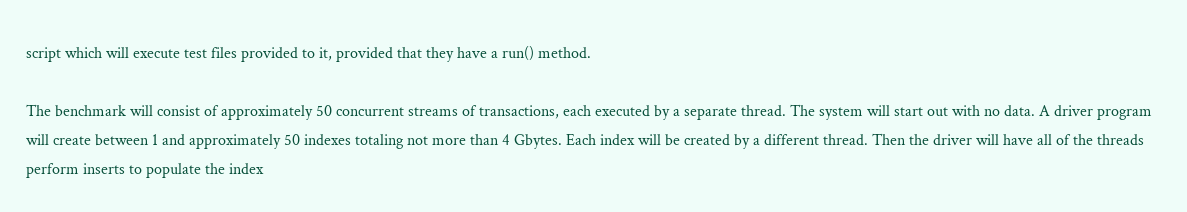script which will execute test files provided to it, provided that they have a run() method.

The benchmark will consist of approximately 50 concurrent streams of transactions, each executed by a separate thread. The system will start out with no data. A driver program will create between 1 and approximately 50 indexes totaling not more than 4 Gbytes. Each index will be created by a different thread. Then the driver will have all of the threads perform inserts to populate the index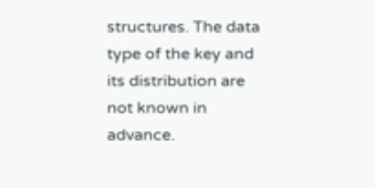structures. The data type of the key and its distribution are not known in advance.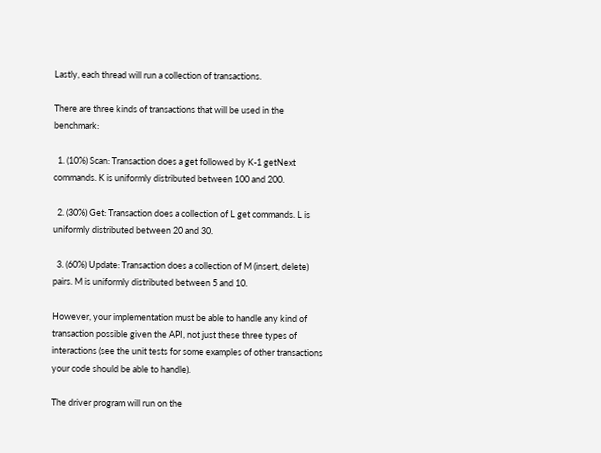Lastly, each thread will run a collection of transactions.

There are three kinds of transactions that will be used in the benchmark:

  1. (10%) Scan: Transaction does a get followed by K-1 getNext commands. K is uniformly distributed between 100 and 200.

  2. (30%) Get: Transaction does a collection of L get commands. L is uniformly distributed between 20 and 30.

  3. (60%) Update: Transaction does a collection of M (insert, delete) pairs. M is uniformly distributed between 5 and 10.

However, your implementation must be able to handle any kind of transaction possible given the API, not just these three types of interactions (see the unit tests for some examples of other transactions your code should be able to handle).

The driver program will run on the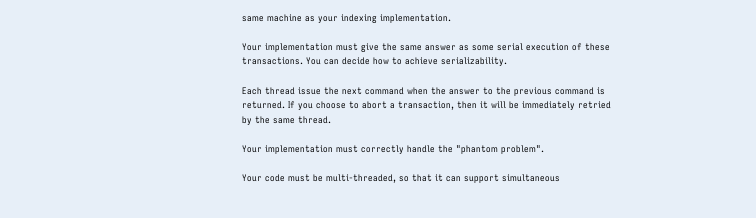same machine as your indexing implementation.

Your implementation must give the same answer as some serial execution of these transactions. You can decide how to achieve serializability.

Each thread issue the next command when the answer to the previous command is returned. If you choose to abort a transaction, then it will be immediately retried by the same thread.

Your implementation must correctly handle the "phantom problem".

Your code must be multi-threaded, so that it can support simultaneous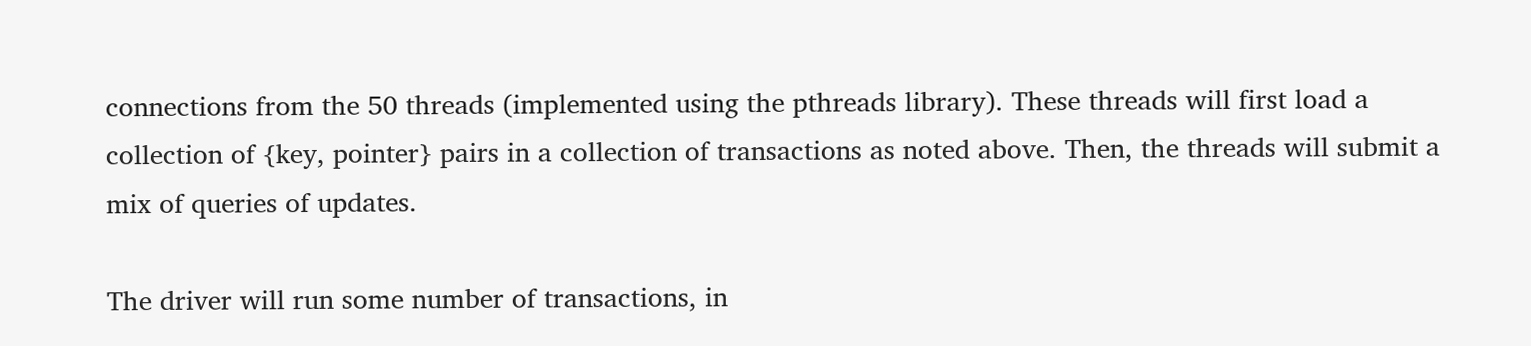connections from the 50 threads (implemented using the pthreads library). These threads will first load a collection of {key, pointer} pairs in a collection of transactions as noted above. Then, the threads will submit a mix of queries of updates.

The driver will run some number of transactions, in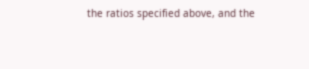the ratios specified above, and the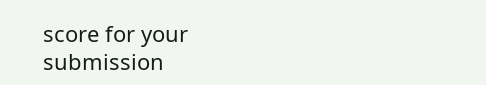score for your submission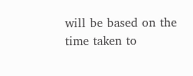will be based on the time taken to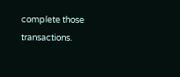complete those transactions.